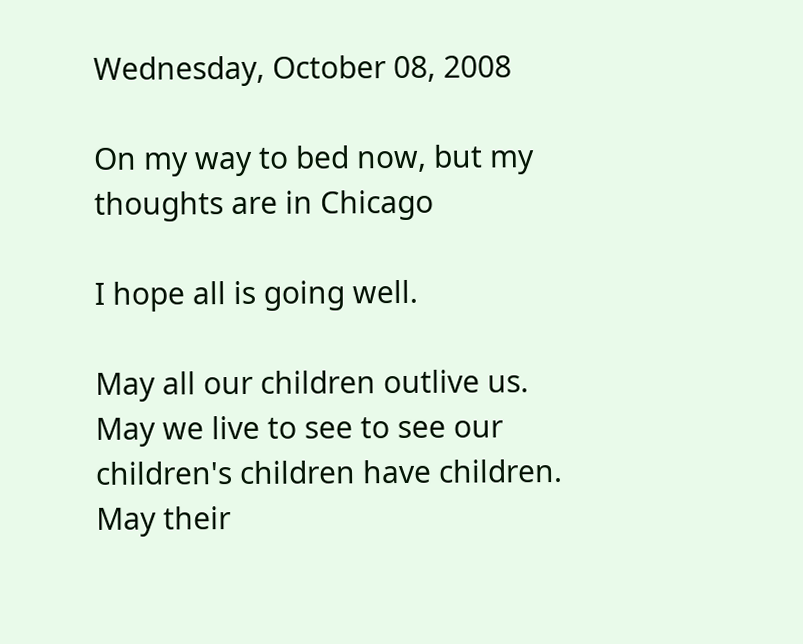Wednesday, October 08, 2008

On my way to bed now, but my thoughts are in Chicago

I hope all is going well.

May all our children outlive us. May we live to see to see our children's children have children. May their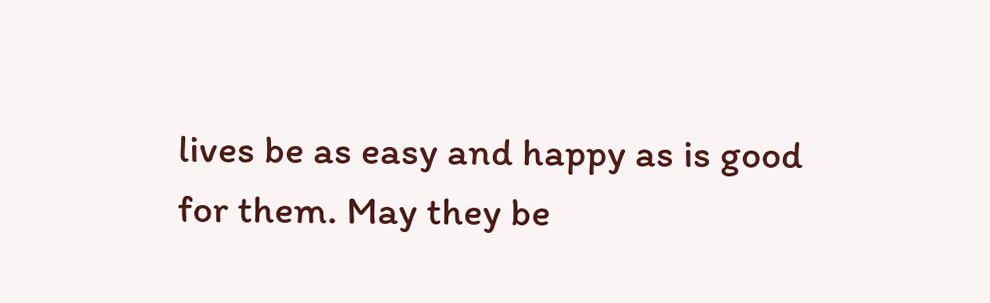lives be as easy and happy as is good for them. May they be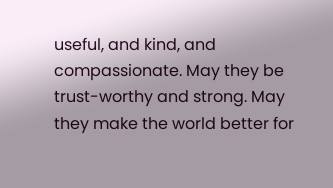useful, and kind, and compassionate. May they be trust-worthy and strong. May they make the world better for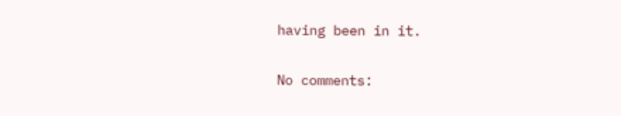having been in it.

No comments: